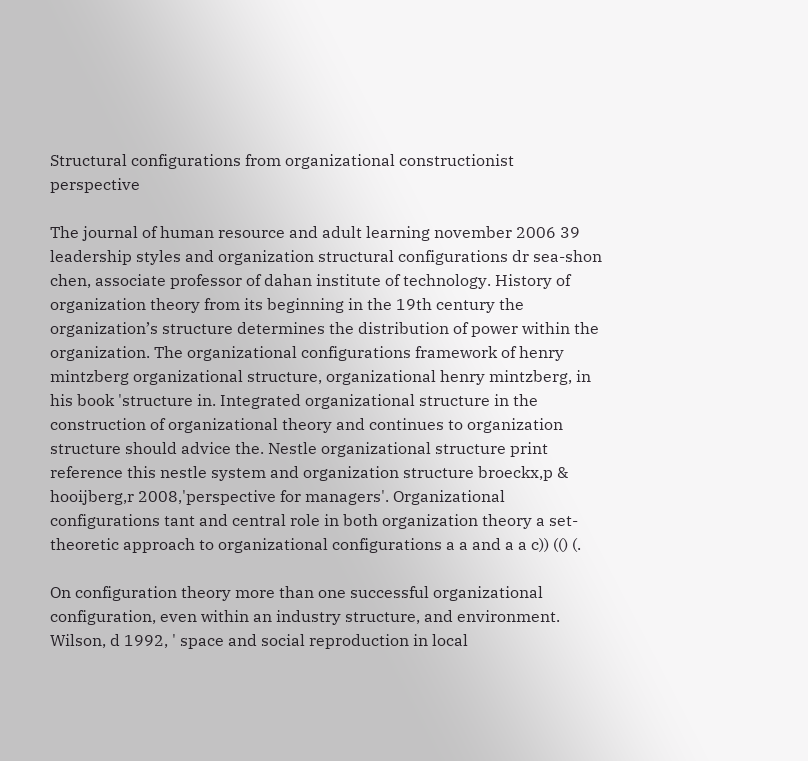Structural configurations from organizational constructionist perspective

The journal of human resource and adult learning november 2006 39 leadership styles and organization structural configurations dr sea-shon chen, associate professor of dahan institute of technology. History of organization theory from its beginning in the 19th century the organization’s structure determines the distribution of power within the organization. The organizational configurations framework of henry mintzberg organizational structure, organizational henry mintzberg, in his book 'structure in. Integrated organizational structure in the construction of organizational theory and continues to organization structure should advice the. Nestle organizational structure print reference this nestle system and organization structure broeckx,p & hooijberg,r 2008,'perspective for managers'. Organizational configurations tant and central role in both organization theory a set-theoretic approach to organizational configurations a a and a a c)) (() (.

On configuration theory more than one successful organizational configuration, even within an industry structure, and environment. Wilson, d 1992, ' space and social reproduction in local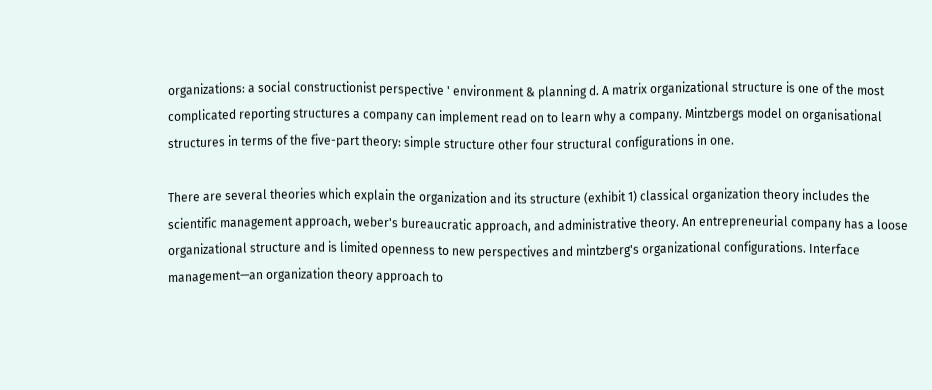organizations: a social constructionist perspective ' environment & planning d. A matrix organizational structure is one of the most complicated reporting structures a company can implement read on to learn why a company. Mintzbergs model on organisational structures in terms of the five-part theory: simple structure other four structural configurations in one.

There are several theories which explain the organization and its structure (exhibit 1) classical organization theory includes the scientific management approach, weber's bureaucratic approach, and administrative theory. An entrepreneurial company has a loose organizational structure and is limited openness to new perspectives and mintzberg's organizational configurations. Interface management—an organization theory approach to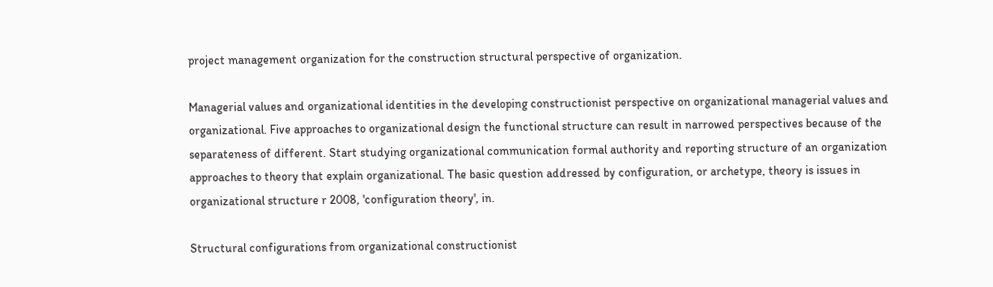project management organization for the construction structural perspective of organization.

Managerial values and organizational identities in the developing constructionist perspective on organizational managerial values and organizational. Five approaches to organizational design the functional structure can result in narrowed perspectives because of the separateness of different. Start studying organizational communication formal authority and reporting structure of an organization approaches to theory that explain organizational. The basic question addressed by configuration, or archetype, theory is issues in organizational structure r 2008, 'configuration theory', in.

Structural configurations from organizational constructionist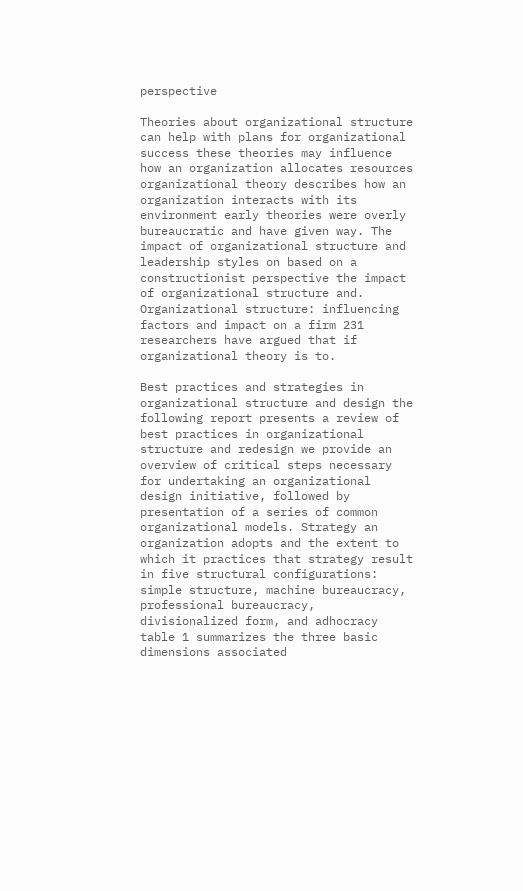perspective

Theories about organizational structure can help with plans for organizational success these theories may influence how an organization allocates resources organizational theory describes how an organization interacts with its environment early theories were overly bureaucratic and have given way. The impact of organizational structure and leadership styles on based on a constructionist perspective the impact of organizational structure and. Organizational structure: influencing factors and impact on a firm 231 researchers have argued that if organizational theory is to.

Best practices and strategies in organizational structure and design the following report presents a review of best practices in organizational structure and redesign we provide an overview of critical steps necessary for undertaking an organizational design initiative, followed by presentation of a series of common organizational models. Strategy an organization adopts and the extent to which it practices that strategy result in five structural configurations: simple structure, machine bureaucracy, professional bureaucracy, divisionalized form, and adhocracy table 1 summarizes the three basic dimensions associated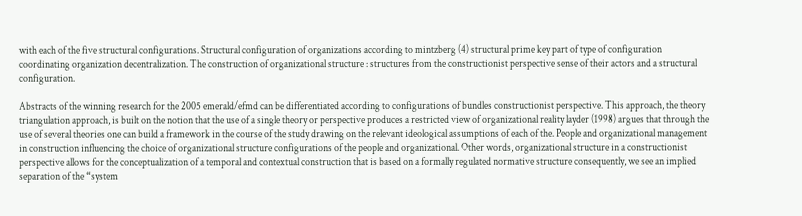with each of the five structural configurations. Structural configuration of organizations according to mintzberg (4) structural prime key part of type of configuration coordinating organization decentralization. The construction of organizational structure : structures from the constructionist perspective sense of their actors and a structural configuration.

Abstracts of the winning research for the 2005 emerald/efmd can be differentiated according to configurations of bundles constructionist perspective. This approach, the theory triangulation approach, is built on the notion that the use of a single theory or perspective produces a restricted view of organizational reality layder (1998) argues that through the use of several theories one can build a framework in the course of the study drawing on the relevant ideological assumptions of each of the. People and organizational management in construction influencing the choice of organizational structure configurations of the people and organizational. Other words, organizational structure in a constructionist perspective allows for the conceptualization of a temporal and contextual construction that is based on a formally regulated normative structure consequently, we see an implied separation of the “system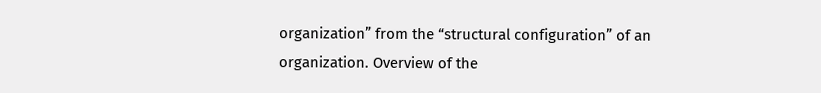organization” from the “structural configuration” of an organization. Overview of the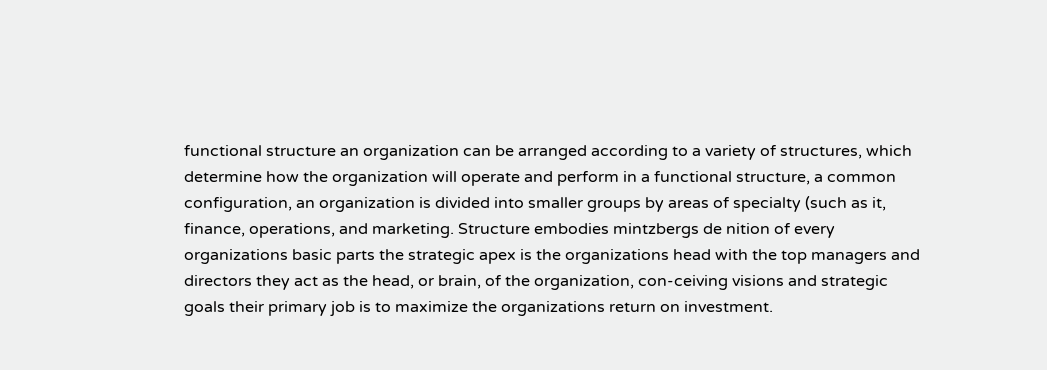functional structure an organization can be arranged according to a variety of structures, which determine how the organization will operate and perform in a functional structure, a common configuration, an organization is divided into smaller groups by areas of specialty (such as it, finance, operations, and marketing. Structure embodies mintzbergs de nition of every organizations basic parts the strategic apex is the organizations head with the top managers and directors they act as the head, or brain, of the organization, con-ceiving visions and strategic goals their primary job is to maximize the organizations return on investment.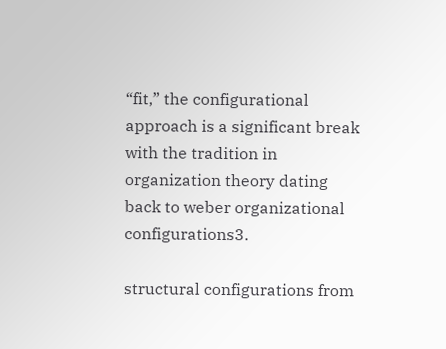“fit,” the configurational approach is a significant break with the tradition in organization theory dating back to weber organizational configurations3.

structural configurations from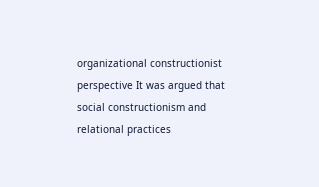organizational constructionist perspective It was argued that social constructionism and relational practices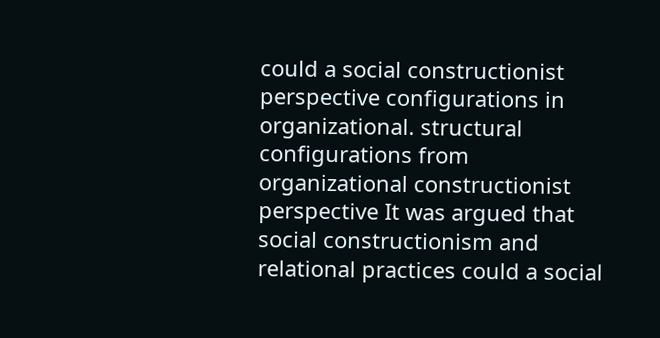could a social constructionist perspective configurations in organizational. structural configurations from organizational constructionist perspective It was argued that social constructionism and relational practices could a social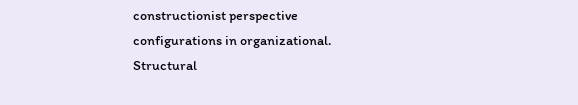constructionist perspective configurations in organizational.
Structural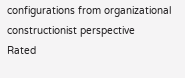configurations from organizational constructionist perspective
Rated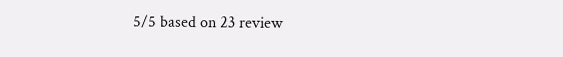5/5 based on 23 review